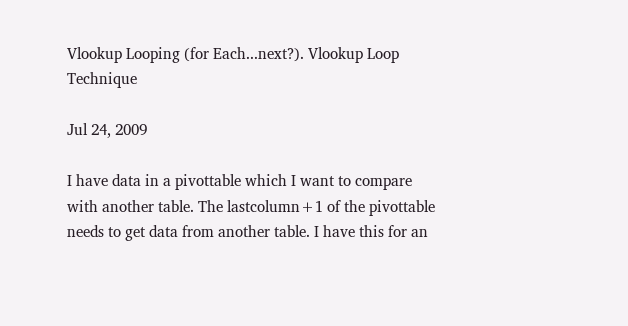Vlookup Looping (for Each...next?). Vlookup Loop Technique

Jul 24, 2009

I have data in a pivottable which I want to compare with another table. The lastcolumn+1 of the pivottable needs to get data from another table. I have this for an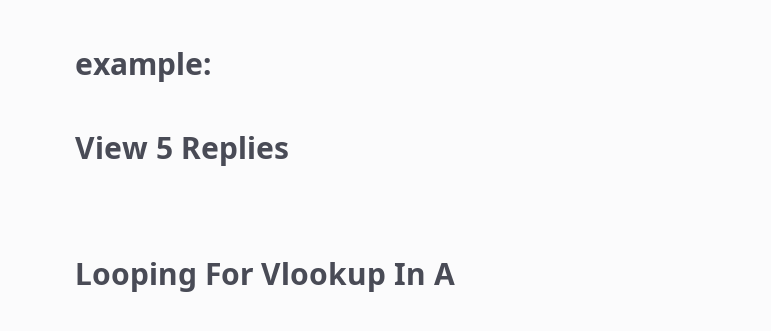example:

View 5 Replies


Looping For Vlookup In A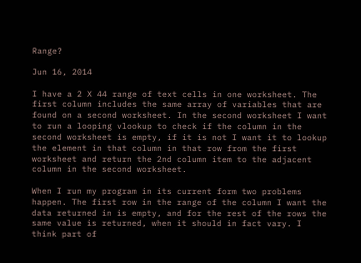Range?

Jun 16, 2014

I have a 2 X 44 range of text cells in one worksheet. The first column includes the same array of variables that are found on a second worksheet. In the second worksheet I want to run a looping vlookup to check if the column in the second worksheet is empty, if it is not I want it to lookup the element in that column in that row from the first worksheet and return the 2nd column item to the adjacent column in the second worksheet.

When I run my program in its current form two problems happen. The first row in the range of the column I want the data returned in is empty, and for the rest of the rows the same value is returned, when it should in fact vary. I think part of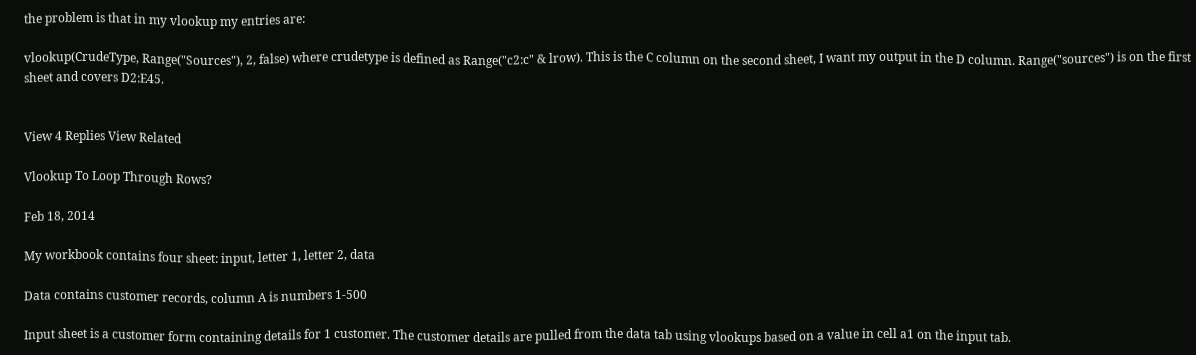the problem is that in my vlookup my entries are:

vlookup(CrudeType, Range("Sources"), 2, false) where crudetype is defined as Range("c2:c" & lrow). This is the C column on the second sheet, I want my output in the D column. Range("sources") is on the first sheet and covers D2:E45.


View 4 Replies View Related

Vlookup To Loop Through Rows?

Feb 18, 2014

My workbook contains four sheet: input, letter 1, letter 2, data

Data contains customer records, column A is numbers 1-500

Input sheet is a customer form containing details for 1 customer. The customer details are pulled from the data tab using vlookups based on a value in cell a1 on the input tab.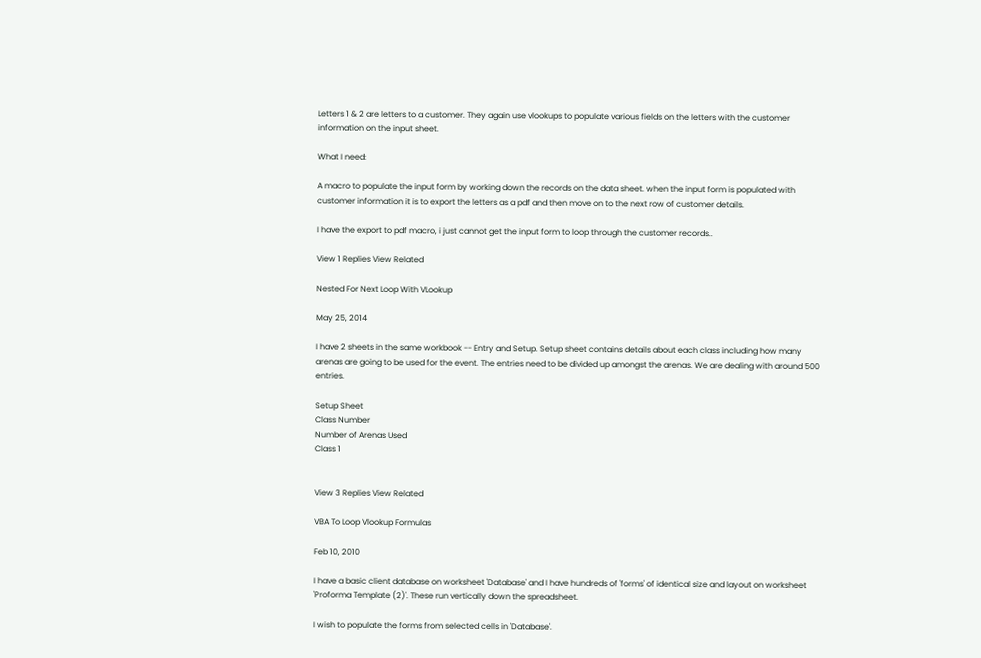Letters 1 & 2 are letters to a customer. They again use vlookups to populate various fields on the letters with the customer information on the input sheet.

What I need:

A macro to populate the input form by working down the records on the data sheet. when the input form is populated with customer information it is to export the letters as a pdf and then move on to the next row of customer details.

I have the export to pdf macro, i just cannot get the input form to loop through the customer records..

View 1 Replies View Related

Nested For Next Loop With VLookup

May 25, 2014

I have 2 sheets in the same workbook -- Entry and Setup. Setup sheet contains details about each class including how many arenas are going to be used for the event. The entries need to be divided up amongst the arenas. We are dealing with around 500 entries.

Setup Sheet
Class Number
Number of Arenas Used
Class 1


View 3 Replies View Related

VBA To Loop Vlookup Formulas

Feb 10, 2010

I have a basic client database on worksheet 'Database' and I have hundreds of 'forms' of identical size and layout on worksheet 'Proforma Template (2)'. These run vertically down the spreadsheet.

I wish to populate the forms from selected cells in 'Database'.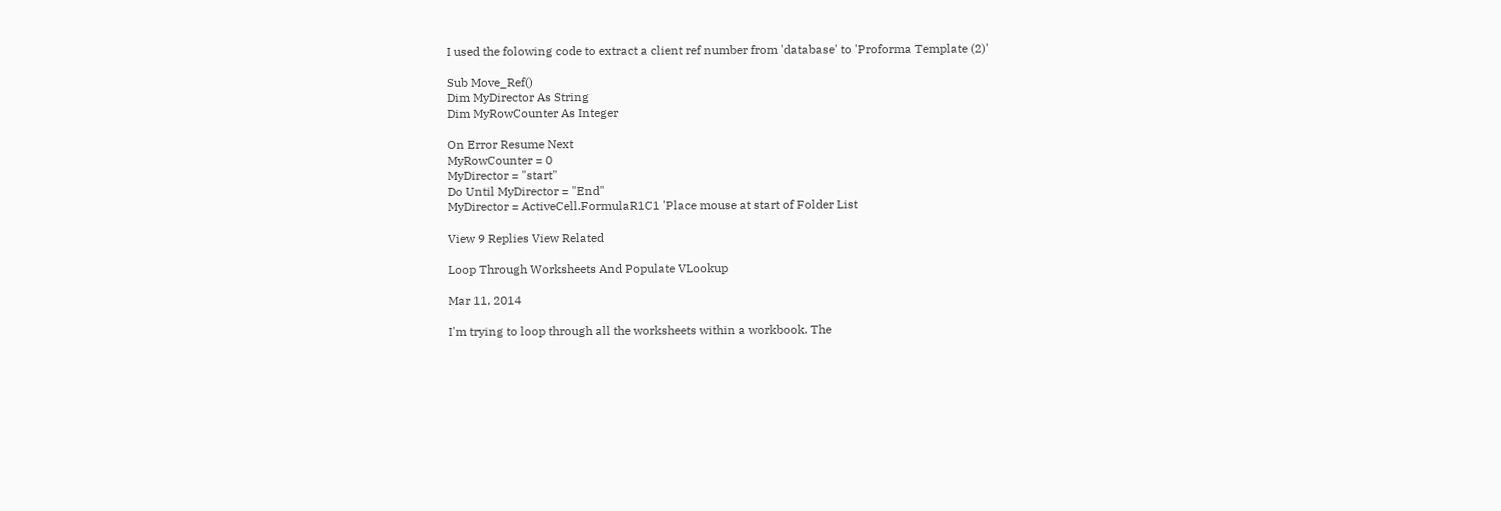I used the folowing code to extract a client ref number from 'database' to 'Proforma Template (2)'

Sub Move_Ref()
Dim MyDirector As String
Dim MyRowCounter As Integer

On Error Resume Next
MyRowCounter = 0
MyDirector = "start"
Do Until MyDirector = "End"
MyDirector = ActiveCell.FormulaR1C1 'Place mouse at start of Folder List

View 9 Replies View Related

Loop Through Worksheets And Populate VLookup

Mar 11, 2014

I'm trying to loop through all the worksheets within a workbook. The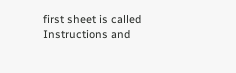first sheet is called Instructions and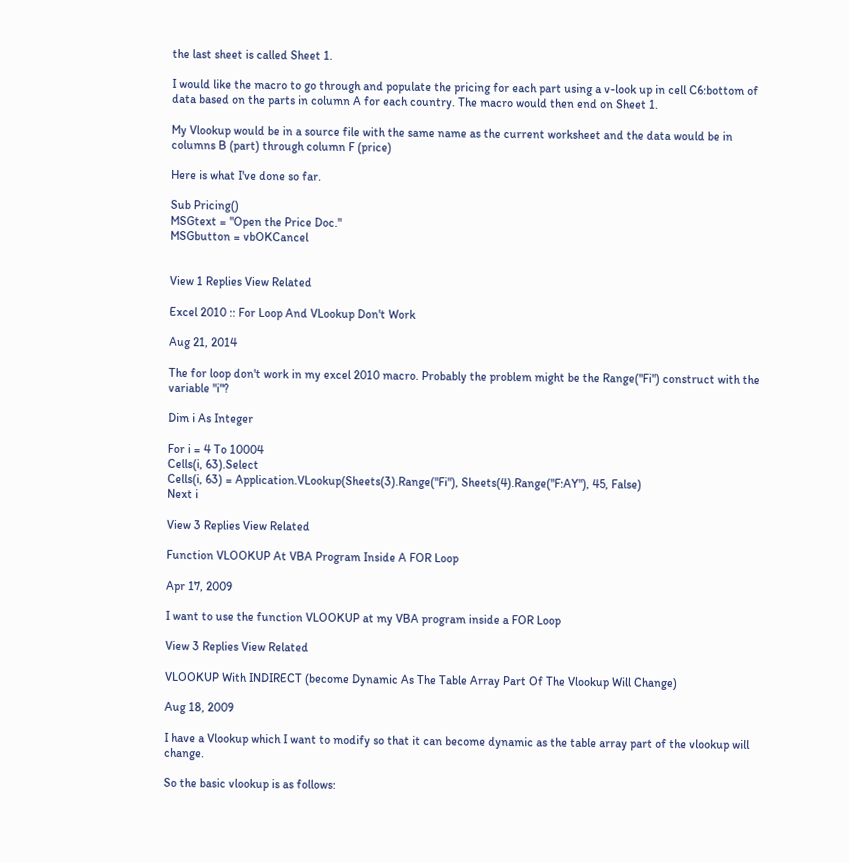the last sheet is called Sheet 1.

I would like the macro to go through and populate the pricing for each part using a v-look up in cell C6:bottom of data based on the parts in column A for each country. The macro would then end on Sheet 1.

My Vlookup would be in a source file with the same name as the current worksheet and the data would be in columns B (part) through column F (price)

Here is what I've done so far.

Sub Pricing()
MSGtext = "Open the Price Doc."
MSGbutton = vbOKCancel


View 1 Replies View Related

Excel 2010 :: For Loop And VLookup Don't Work

Aug 21, 2014

The for loop don't work in my excel 2010 macro. Probably the problem might be the Range("Fi") construct with the variable "i"?

Dim i As Integer

For i = 4 To 10004
Cells(i, 63).Select
Cells(i, 63) = Application.VLookup(Sheets(3).Range("Fi"), Sheets(4).Range("F:AY"), 45, False)
Next i

View 3 Replies View Related

Function VLOOKUP At VBA Program Inside A FOR Loop

Apr 17, 2009

I want to use the function VLOOKUP at my VBA program inside a FOR Loop

View 3 Replies View Related

VLOOKUP With INDIRECT (become Dynamic As The Table Array Part Of The Vlookup Will Change)

Aug 18, 2009

I have a Vlookup which I want to modify so that it can become dynamic as the table array part of the vlookup will change.

So the basic vlookup is as follows: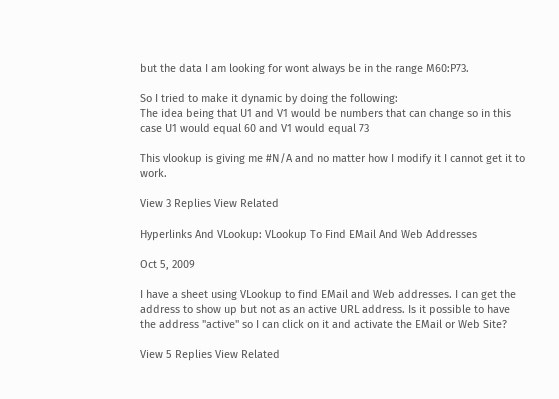but the data I am looking for wont always be in the range M60:P73.

So I tried to make it dynamic by doing the following:
The idea being that U1 and V1 would be numbers that can change so in this case U1 would equal 60 and V1 would equal 73

This vlookup is giving me #N/A and no matter how I modify it I cannot get it to work.

View 3 Replies View Related

Hyperlinks And VLookup: VLookup To Find EMail And Web Addresses

Oct 5, 2009

I have a sheet using VLookup to find EMail and Web addresses. I can get the address to show up but not as an active URL address. Is it possible to have the address "active" so I can click on it and activate the EMail or Web Site?

View 5 Replies View Related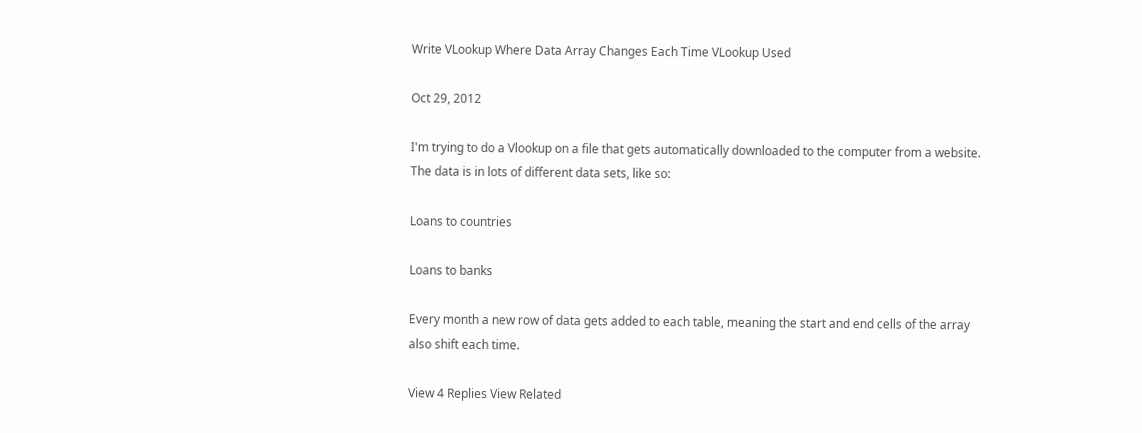Write VLookup Where Data Array Changes Each Time VLookup Used

Oct 29, 2012

I'm trying to do a Vlookup on a file that gets automatically downloaded to the computer from a website. The data is in lots of different data sets, like so:

Loans to countries

Loans to banks

Every month a new row of data gets added to each table, meaning the start and end cells of the array also shift each time.

View 4 Replies View Related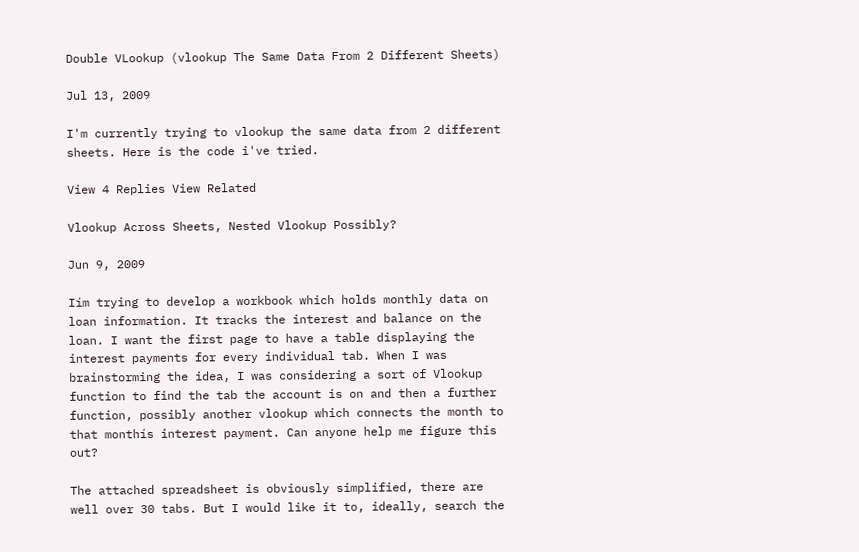Double VLookup (vlookup The Same Data From 2 Different Sheets)

Jul 13, 2009

I'm currently trying to vlookup the same data from 2 different sheets. Here is the code i've tried.

View 4 Replies View Related

Vlookup Across Sheets, Nested Vlookup Possibly?

Jun 9, 2009

Iím trying to develop a workbook which holds monthly data on loan information. It tracks the interest and balance on the loan. I want the first page to have a table displaying the interest payments for every individual tab. When I was brainstorming the idea, I was considering a sort of Vlookup function to find the tab the account is on and then a further function, possibly another vlookup which connects the month to that monthís interest payment. Can anyone help me figure this out?

The attached spreadsheet is obviously simplified, there are well over 30 tabs. But I would like it to, ideally, search the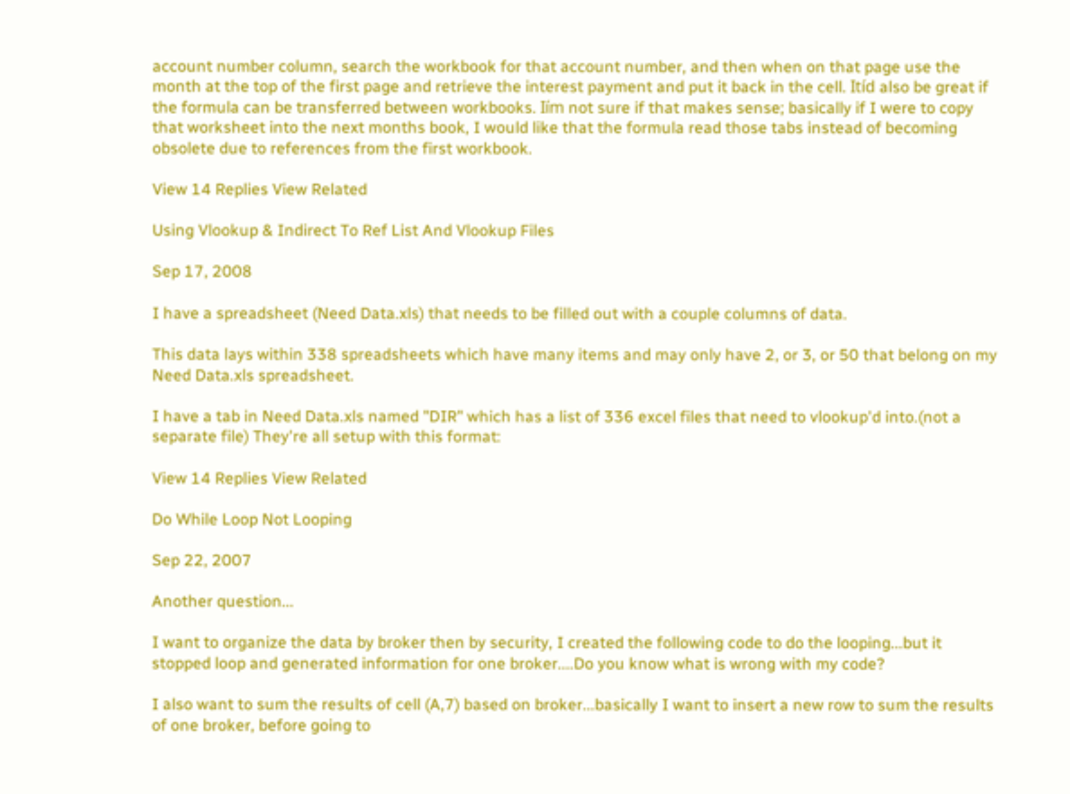account number column, search the workbook for that account number, and then when on that page use the month at the top of the first page and retrieve the interest payment and put it back in the cell. Itíd also be great if the formula can be transferred between workbooks. Iím not sure if that makes sense; basically if I were to copy that worksheet into the next months book, I would like that the formula read those tabs instead of becoming obsolete due to references from the first workbook.

View 14 Replies View Related

Using Vlookup & Indirect To Ref List And Vlookup Files

Sep 17, 2008

I have a spreadsheet (Need Data.xls) that needs to be filled out with a couple columns of data.

This data lays within 338 spreadsheets which have many items and may only have 2, or 3, or 50 that belong on my Need Data.xls spreadsheet.

I have a tab in Need Data.xls named "DIR" which has a list of 336 excel files that need to vlookup'd into.(not a separate file) They're all setup with this format:

View 14 Replies View Related

Do While Loop Not Looping

Sep 22, 2007

Another question...

I want to organize the data by broker then by security, I created the following code to do the looping...but it stopped loop and generated information for one broker....Do you know what is wrong with my code?

I also want to sum the results of cell (A,7) based on broker...basically I want to insert a new row to sum the results of one broker, before going to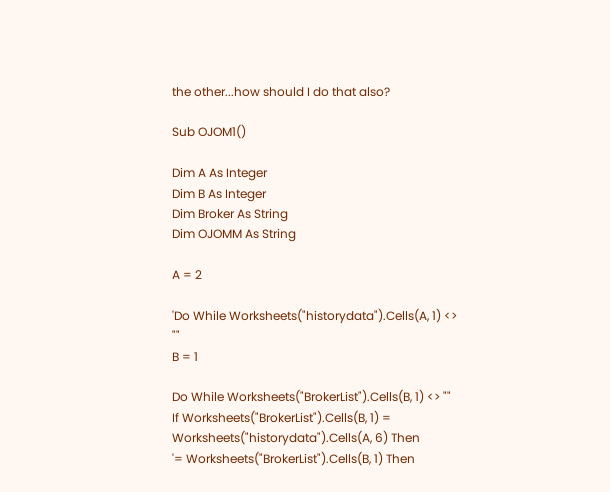the other...how should I do that also?

Sub OJOM1()

Dim A As Integer
Dim B As Integer
Dim Broker As String
Dim OJOMM As String

A = 2

'Do While Worksheets("historydata").Cells(A, 1) <> ""
B = 1

Do While Worksheets("BrokerList").Cells(B, 1) <> ""
If Worksheets("BrokerList").Cells(B, 1) = Worksheets("historydata").Cells(A, 6) Then
'= Worksheets("BrokerList").Cells(B, 1) Then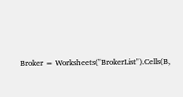Broker = Worksheets("BrokerList").Cells(B,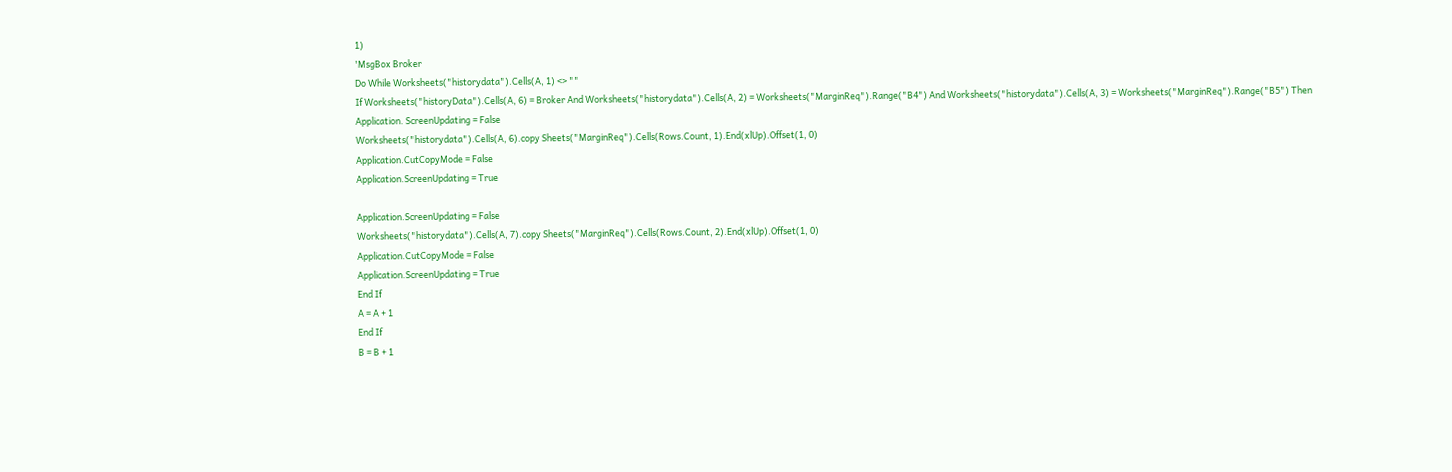1)
'MsgBox Broker
Do While Worksheets("historydata").Cells(A, 1) <> ""
If Worksheets("historyData").Cells(A, 6) = Broker And Worksheets("historydata").Cells(A, 2) = Worksheets("MarginReq").Range("B4") And Worksheets("historydata").Cells(A, 3) = Worksheets("MarginReq").Range("B5") Then
Application. ScreenUpdating = False
Worksheets("historydata").Cells(A, 6).copy Sheets("MarginReq").Cells(Rows.Count, 1).End(xlUp).Offset(1, 0)
Application.CutCopyMode = False
Application.ScreenUpdating = True

Application.ScreenUpdating = False
Worksheets("historydata").Cells(A, 7).copy Sheets("MarginReq").Cells(Rows.Count, 2).End(xlUp).Offset(1, 0)
Application.CutCopyMode = False
Application.ScreenUpdating = True
End If
A = A + 1
End If
B = B + 1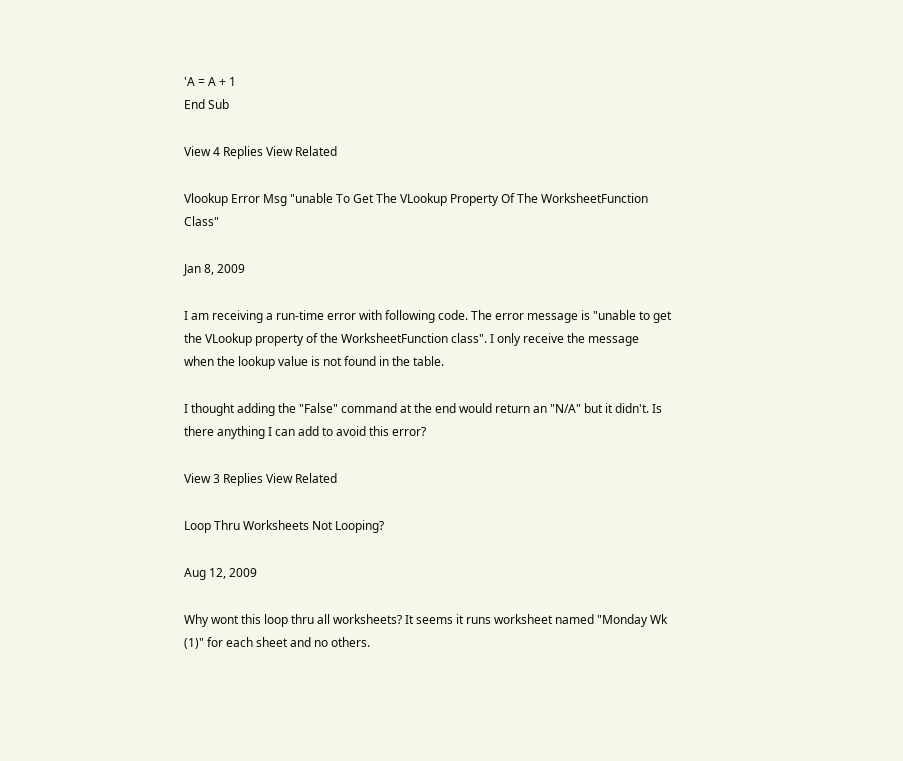'A = A + 1
End Sub

View 4 Replies View Related

Vlookup Error Msg "unable To Get The VLookup Property Of The WorksheetFunction Class"

Jan 8, 2009

I am receiving a run-time error with following code. The error message is "unable to get the VLookup property of the WorksheetFunction class". I only receive the message when the lookup value is not found in the table.

I thought adding the "False" command at the end would return an "N/A" but it didn't. Is there anything I can add to avoid this error?

View 3 Replies View Related

Loop Thru Worksheets Not Looping?

Aug 12, 2009

Why wont this loop thru all worksheets? It seems it runs worksheet named "Monday Wk (1)" for each sheet and no others.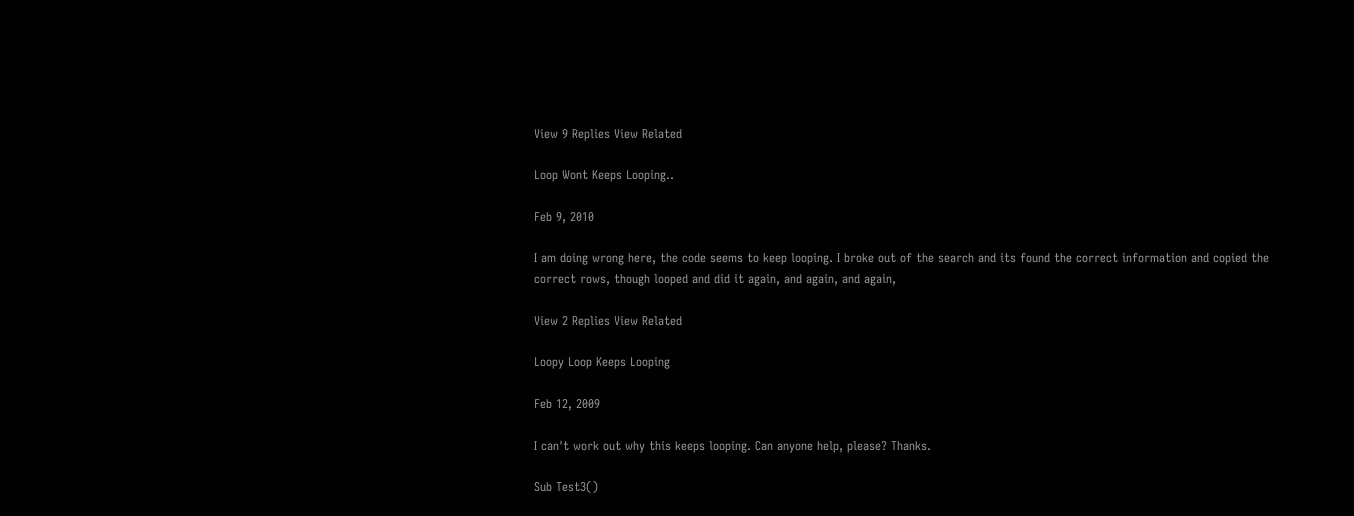View 9 Replies View Related

Loop Wont Keeps Looping..

Feb 9, 2010

I am doing wrong here, the code seems to keep looping. I broke out of the search and its found the correct information and copied the correct rows, though looped and did it again, and again, and again,

View 2 Replies View Related

Loopy Loop Keeps Looping

Feb 12, 2009

I can't work out why this keeps looping. Can anyone help, please? Thanks.

Sub Test3()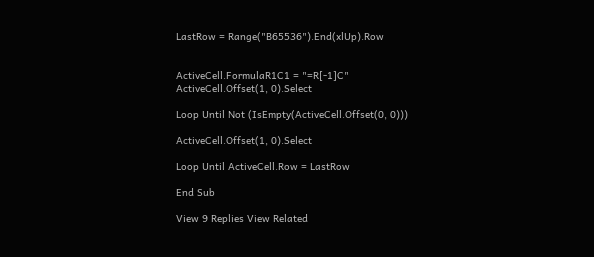LastRow = Range("B65536").End(xlUp).Row


ActiveCell.FormulaR1C1 = "=R[-1]C"
ActiveCell.Offset(1, 0).Select

Loop Until Not (IsEmpty(ActiveCell.Offset(0, 0)))

ActiveCell.Offset(1, 0).Select

Loop Until ActiveCell.Row = LastRow

End Sub

View 9 Replies View Related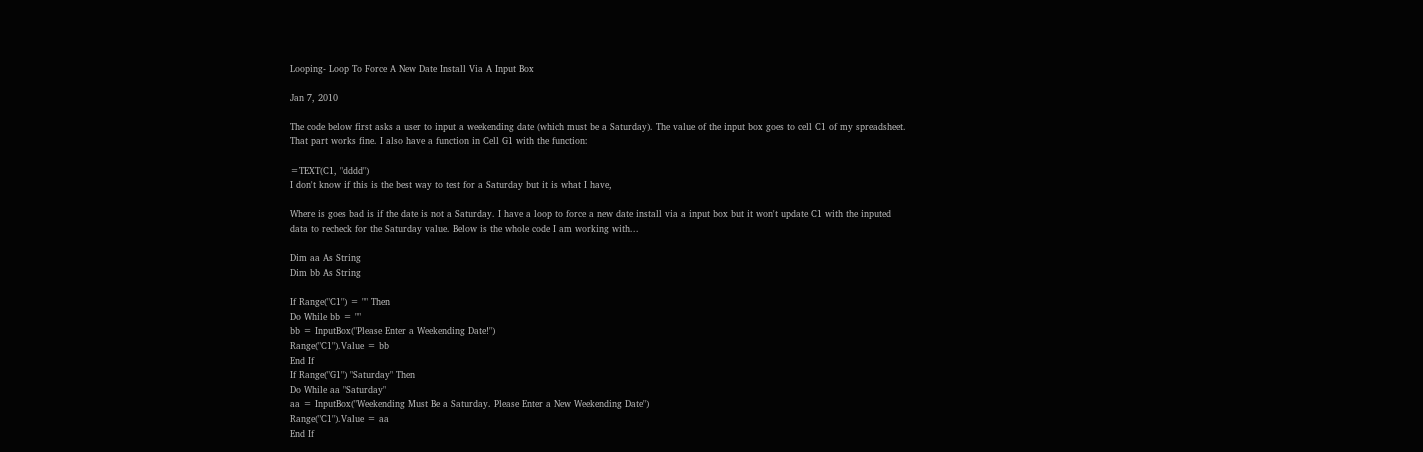Looping- Loop To Force A New Date Install Via A Input Box

Jan 7, 2010

The code below first asks a user to input a weekending date (which must be a Saturday). The value of the input box goes to cell C1 of my spreadsheet. That part works fine. I also have a function in Cell G1 with the function:

=TEXT(C1, "dddd")
I don't know if this is the best way to test for a Saturday but it is what I have,

Where is goes bad is if the date is not a Saturday. I have a loop to force a new date install via a input box but it won't update C1 with the inputed data to recheck for the Saturday value. Below is the whole code I am working with...

Dim aa As String
Dim bb As String

If Range("C1") = "" Then
Do While bb = ""
bb = InputBox("Please Enter a Weekending Date!")
Range("C1").Value = bb
End If
If Range("G1") "Saturday" Then
Do While aa "Saturday"
aa = InputBox("Weekending Must Be a Saturday. Please Enter a New Weekending Date")
Range("C1").Value = aa
End If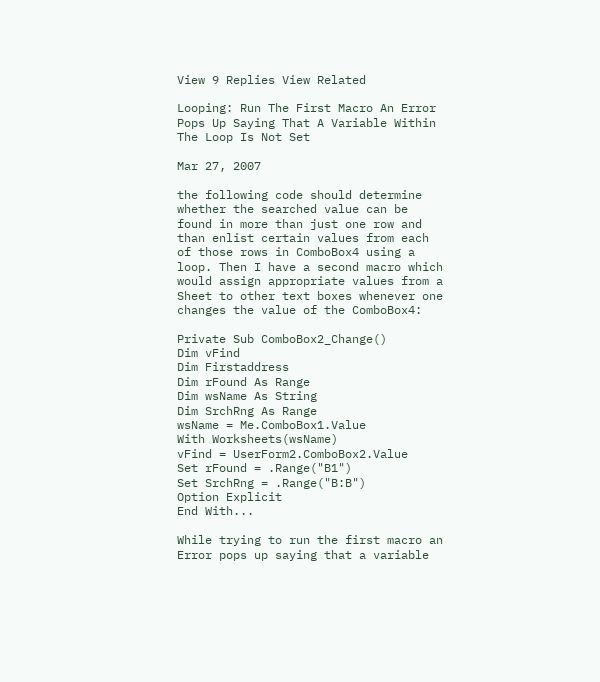View 9 Replies View Related

Looping: Run The First Macro An Error Pops Up Saying That A Variable Within The Loop Is Not Set

Mar 27, 2007

the following code should determine whether the searched value can be found in more than just one row and than enlist certain values from each of those rows in ComboBox4 using a loop. Then I have a second macro which would assign appropriate values from a Sheet to other text boxes whenever one changes the value of the ComboBox4:

Private Sub ComboBox2_Change()
Dim vFind
Dim Firstaddress
Dim rFound As Range
Dim wsName As String
Dim SrchRng As Range
wsName = Me.ComboBox1.Value
With Worksheets(wsName)
vFind = UserForm2.ComboBox2.Value
Set rFound = .Range("B1")
Set SrchRng = .Range("B:B")
Option Explicit
End With...

While trying to run the first macro an Error pops up saying that a variable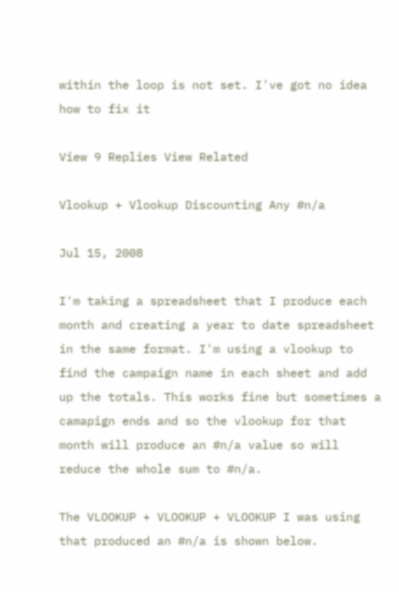within the loop is not set. I've got no idea how to fix it

View 9 Replies View Related

Vlookup + Vlookup Discounting Any #n/a

Jul 15, 2008

I'm taking a spreadsheet that I produce each month and creating a year to date spreadsheet in the same format. I'm using a vlookup to find the campaign name in each sheet and add up the totals. This works fine but sometimes a camapign ends and so the vlookup for that month will produce an #n/a value so will reduce the whole sum to #n/a.

The VLOOKUP + VLOOKUP + VLOOKUP I was using that produced an #n/a is shown below.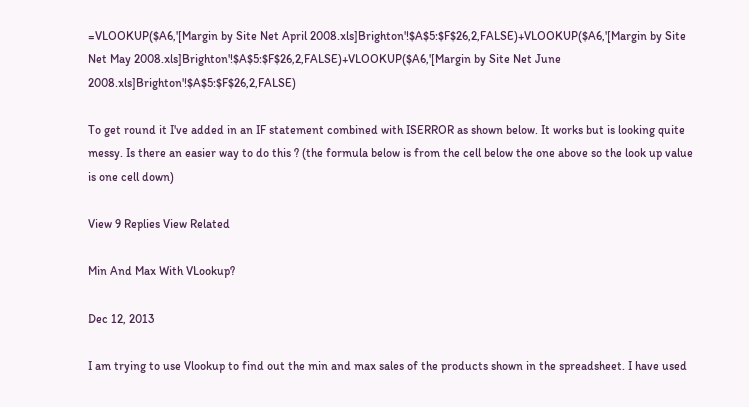=VLOOKUP($A6,'[Margin by Site Net April 2008.xls]Brighton'!$A$5:$F$26,2,FALSE)+VLOOKUP($A6,'[Margin by Site Net May 2008.xls]Brighton'!$A$5:$F$26,2,FALSE)+VLOOKUP($A6,'[Margin by Site Net June 2008.xls]Brighton'!$A$5:$F$26,2,FALSE)

To get round it I've added in an IF statement combined with ISERROR as shown below. It works but is looking quite messy. Is there an easier way to do this ? (the formula below is from the cell below the one above so the look up value is one cell down)

View 9 Replies View Related

Min And Max With VLookup?

Dec 12, 2013

I am trying to use Vlookup to find out the min and max sales of the products shown in the spreadsheet. I have used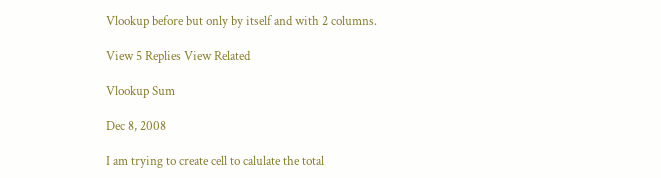Vlookup before but only by itself and with 2 columns.

View 5 Replies View Related

Vlookup Sum

Dec 8, 2008

I am trying to create cell to calulate the total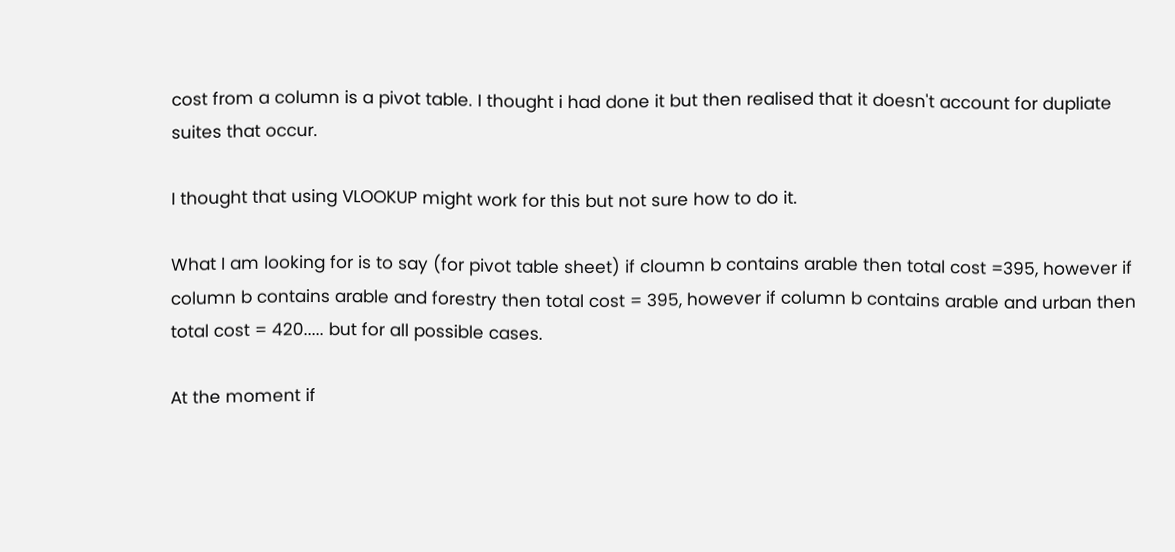cost from a column is a pivot table. I thought i had done it but then realised that it doesn't account for dupliate suites that occur.

I thought that using VLOOKUP might work for this but not sure how to do it.

What I am looking for is to say (for pivot table sheet) if cloumn b contains arable then total cost =395, however if column b contains arable and forestry then total cost = 395, however if column b contains arable and urban then total cost = 420..... but for all possible cases.

At the moment if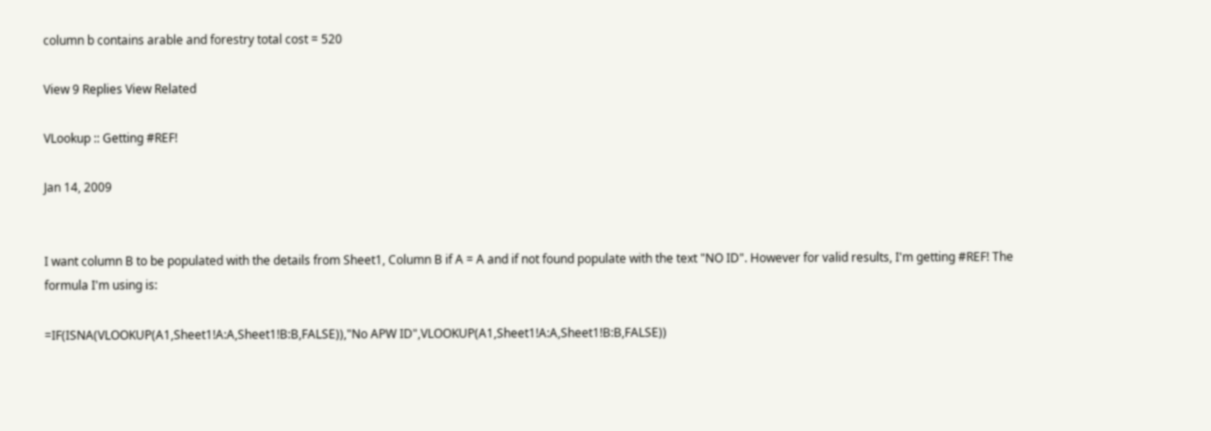column b contains arable and forestry total cost = 520

View 9 Replies View Related

VLookup :: Getting #REF!

Jan 14, 2009


I want column B to be populated with the details from Sheet1, Column B if A = A and if not found populate with the text "NO ID". However for valid results, I'm getting #REF! The formula I'm using is:

=IF(ISNA(VLOOKUP(A1,Sheet1!A:A,Sheet1!B:B,FALSE)),"No APW ID",VLOOKUP(A1,Sheet1!A:A,Sheet1!B:B,FALSE))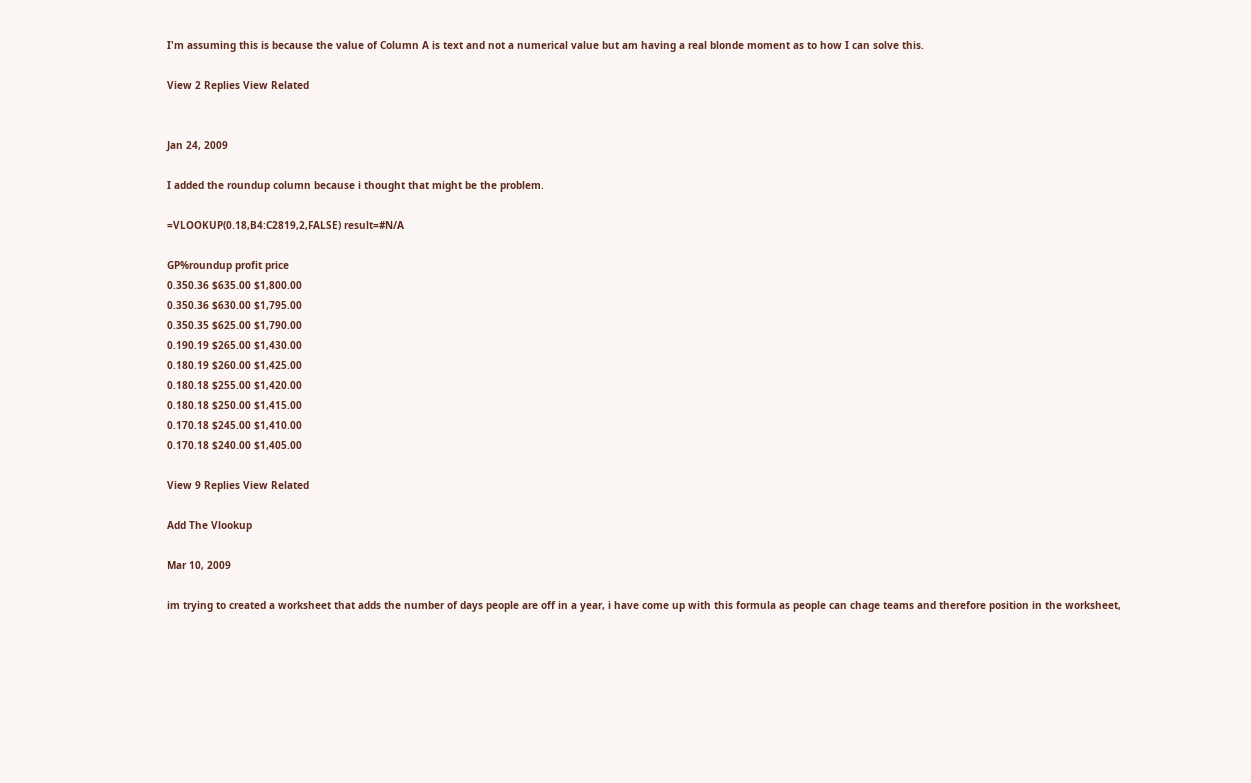I'm assuming this is because the value of Column A is text and not a numerical value but am having a real blonde moment as to how I can solve this.

View 2 Replies View Related


Jan 24, 2009

I added the roundup column because i thought that might be the problem.

=VLOOKUP(0.18,B4:C2819,2,FALSE) result=#N/A

GP%roundup profit price
0.350.36 $635.00 $1,800.00
0.350.36 $630.00 $1,795.00
0.350.35 $625.00 $1,790.00
0.190.19 $265.00 $1,430.00
0.180.19 $260.00 $1,425.00
0.180.18 $255.00 $1,420.00
0.180.18 $250.00 $1,415.00
0.170.18 $245.00 $1,410.00
0.170.18 $240.00 $1,405.00

View 9 Replies View Related

Add The Vlookup

Mar 10, 2009

im trying to created a worksheet that adds the number of days people are off in a year, i have come up with this formula as people can chage teams and therefore position in the worksheet,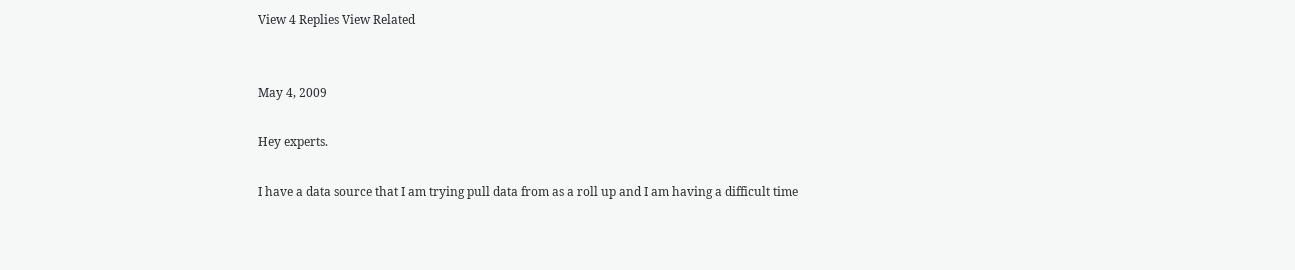View 4 Replies View Related


May 4, 2009

Hey experts.

I have a data source that I am trying pull data from as a roll up and I am having a difficult time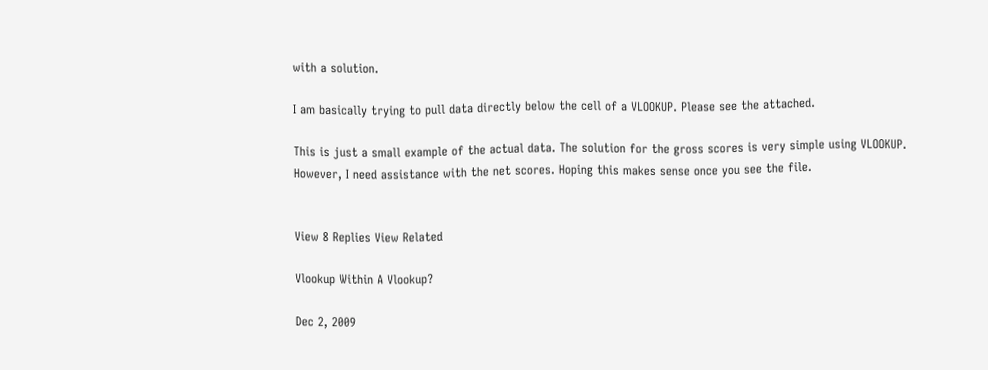with a solution.

I am basically trying to pull data directly below the cell of a VLOOKUP. Please see the attached.

This is just a small example of the actual data. The solution for the gross scores is very simple using VLOOKUP. However, I need assistance with the net scores. Hoping this makes sense once you see the file.


View 8 Replies View Related

Vlookup Within A Vlookup?

Dec 2, 2009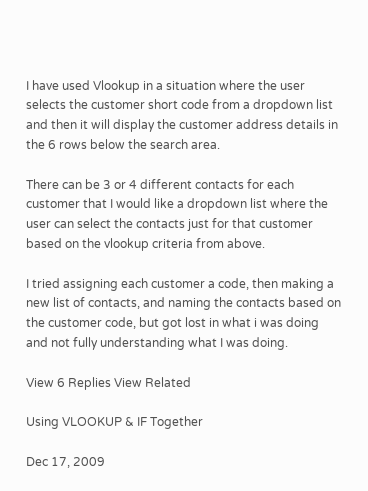I have used Vlookup in a situation where the user selects the customer short code from a dropdown list and then it will display the customer address details in the 6 rows below the search area.

There can be 3 or 4 different contacts for each customer that I would like a dropdown list where the user can select the contacts just for that customer based on the vlookup criteria from above.

I tried assigning each customer a code, then making a new list of contacts, and naming the contacts based on the customer code, but got lost in what i was doing and not fully understanding what I was doing.

View 6 Replies View Related

Using VLOOKUP & IF Together

Dec 17, 2009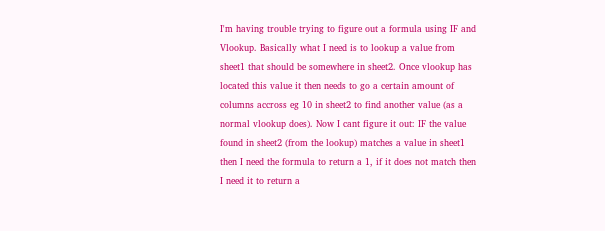I'm having trouble trying to figure out a formula using IF and Vlookup. Basically what I need is to lookup a value from sheet1 that should be somewhere in sheet2. Once vlookup has located this value it then needs to go a certain amount of columns accross eg 10 in sheet2 to find another value (as a normal vlookup does). Now I cant figure it out: IF the value found in sheet2 (from the lookup) matches a value in sheet1 then I need the formula to return a 1, if it does not match then I need it to return a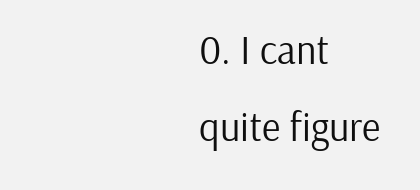0. I cant quite figure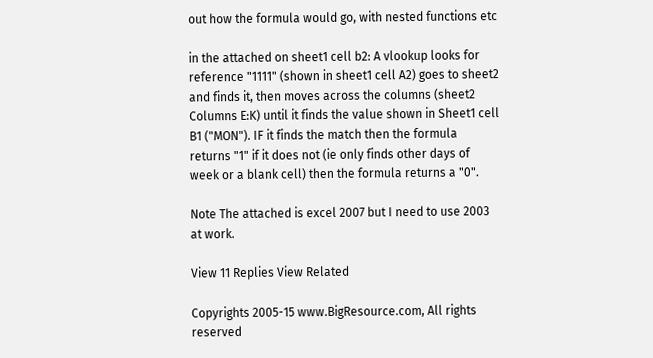out how the formula would go, with nested functions etc

in the attached on sheet1 cell b2: A vlookup looks for reference "1111" (shown in sheet1 cell A2) goes to sheet2 and finds it, then moves across the columns (sheet2 Columns E:K) until it finds the value shown in Sheet1 cell B1 ("MON"). IF it finds the match then the formula returns "1" if it does not (ie only finds other days of week or a blank cell) then the formula returns a "0".

Note The attached is excel 2007 but I need to use 2003 at work.

View 11 Replies View Related

Copyrights 2005-15 www.BigResource.com, All rights reserved